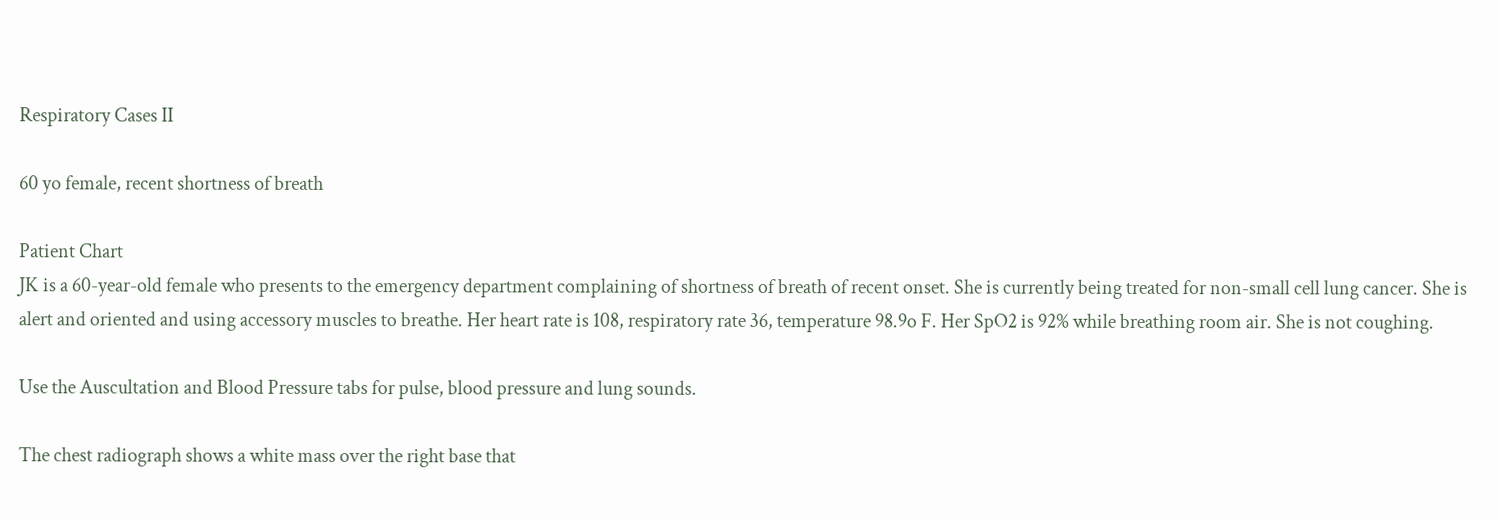Respiratory Cases II

60 yo female, recent shortness of breath

Patient Chart
JK is a 60-year-old female who presents to the emergency department complaining of shortness of breath of recent onset. She is currently being treated for non-small cell lung cancer. She is alert and oriented and using accessory muscles to breathe. Her heart rate is 108, respiratory rate 36, temperature 98.9o F. Her SpO2 is 92% while breathing room air. She is not coughing.

Use the Auscultation and Blood Pressure tabs for pulse, blood pressure and lung sounds.

The chest radiograph shows a white mass over the right base that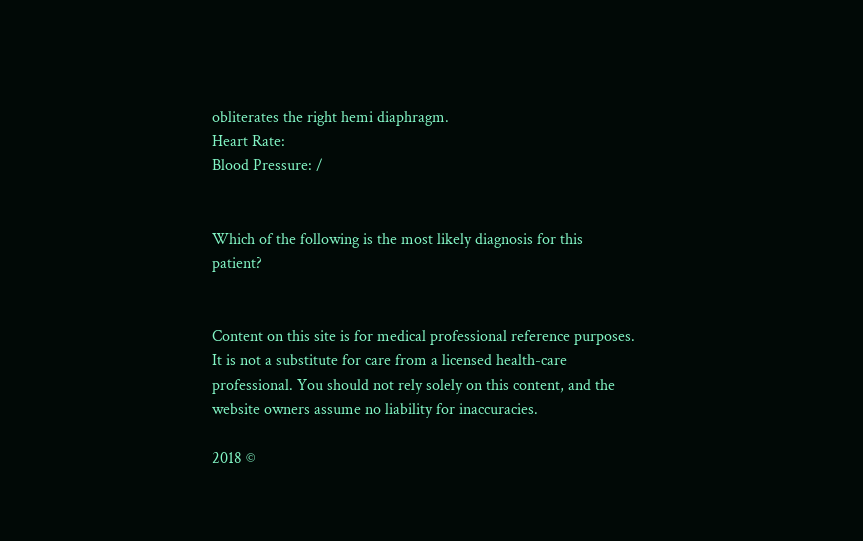obliterates the right hemi diaphragm.
Heart Rate:
Blood Pressure: /


Which of the following is the most likely diagnosis for this patient?


Content on this site is for medical professional reference purposes. It is not a substitute for care from a licensed health-care professional. You should not rely solely on this content, and the website owners assume no liability for inaccuracies.

2018 ©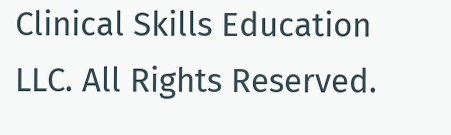Clinical Skills Education LLC. All Rights Reserved.